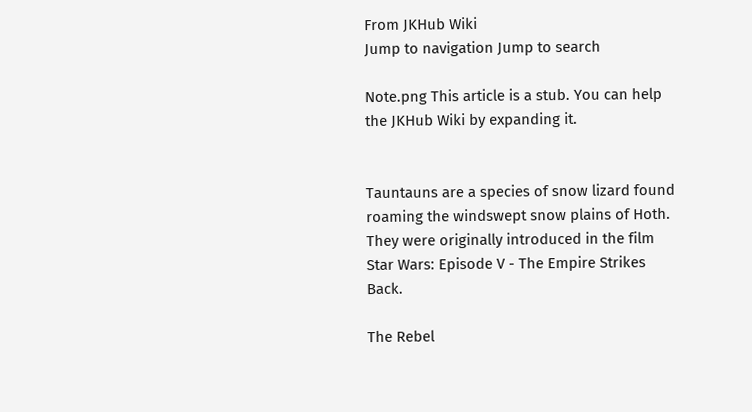From JKHub Wiki
Jump to navigation Jump to search

Note.png This article is a stub. You can help the JKHub Wiki by expanding it.


Tauntauns are a species of snow lizard found roaming the windswept snow plains of Hoth. They were originally introduced in the film Star Wars: Episode V - The Empire Strikes Back.

The Rebel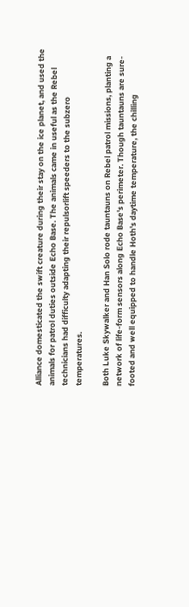Alliance domesticated the swift creature during their stay on the ice planet, and used the animals for patrol duties outside Echo Base. The animals came in useful as the Rebel technicians had difficulty adapting their repulsorlift speeders to the subzero temperatures.

Both Luke Skywalker and Han Solo rode tauntauns on Rebel patrol missions, planting a network of life-form sensors along Echo Base's perimeter. Though tauntauns are sure-footed and well equipped to handle Hoth's daytime temperature, the chilling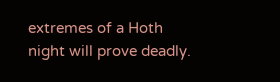extremes of a Hoth night will prove deadly.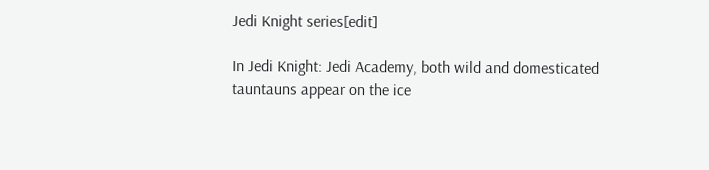Jedi Knight series[edit]

In Jedi Knight: Jedi Academy, both wild and domesticated tauntauns appear on the ice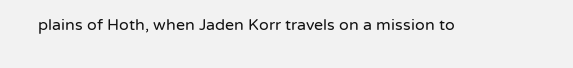plains of Hoth, when Jaden Korr travels on a mission to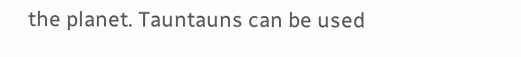the planet. Tauntauns can be used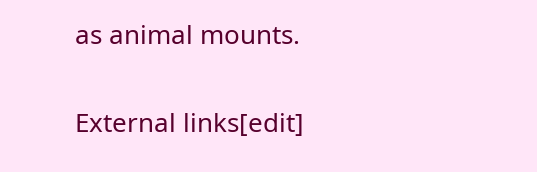as animal mounts.

External links[edit]